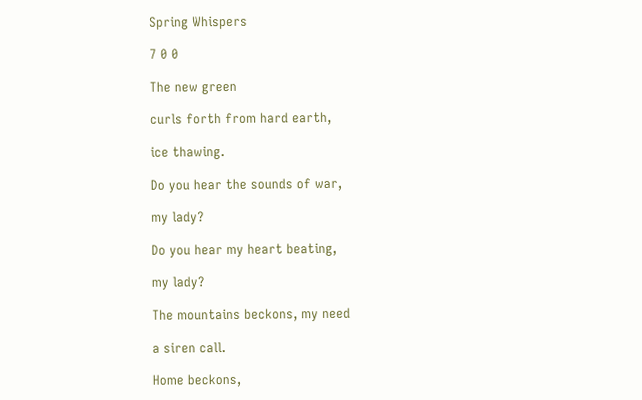Spring Whispers

7 0 0

The new green

curls forth from hard earth,

ice thawing.

Do you hear the sounds of war,

my lady?

Do you hear my heart beating,

my lady?

The mountains beckons, my need

a siren call.

Home beckons,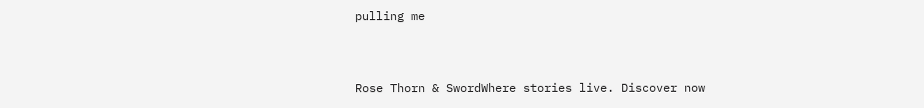pulling me


Rose Thorn & SwordWhere stories live. Discover now